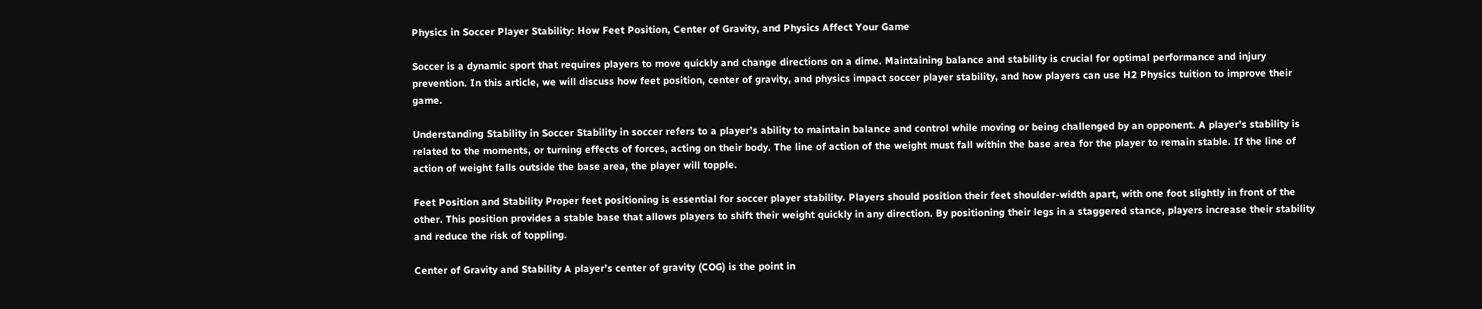Physics in Soccer Player Stability: How Feet Position, Center of Gravity, and Physics Affect Your Game

Soccer is a dynamic sport that requires players to move quickly and change directions on a dime. Maintaining balance and stability is crucial for optimal performance and injury prevention. In this article, we will discuss how feet position, center of gravity, and physics impact soccer player stability, and how players can use H2 Physics tuition to improve their game.

Understanding Stability in Soccer Stability in soccer refers to a player’s ability to maintain balance and control while moving or being challenged by an opponent. A player’s stability is related to the moments, or turning effects of forces, acting on their body. The line of action of the weight must fall within the base area for the player to remain stable. If the line of action of weight falls outside the base area, the player will topple.

Feet Position and Stability Proper feet positioning is essential for soccer player stability. Players should position their feet shoulder-width apart, with one foot slightly in front of the other. This position provides a stable base that allows players to shift their weight quickly in any direction. By positioning their legs in a staggered stance, players increase their stability and reduce the risk of toppling.

Center of Gravity and Stability A player’s center of gravity (COG) is the point in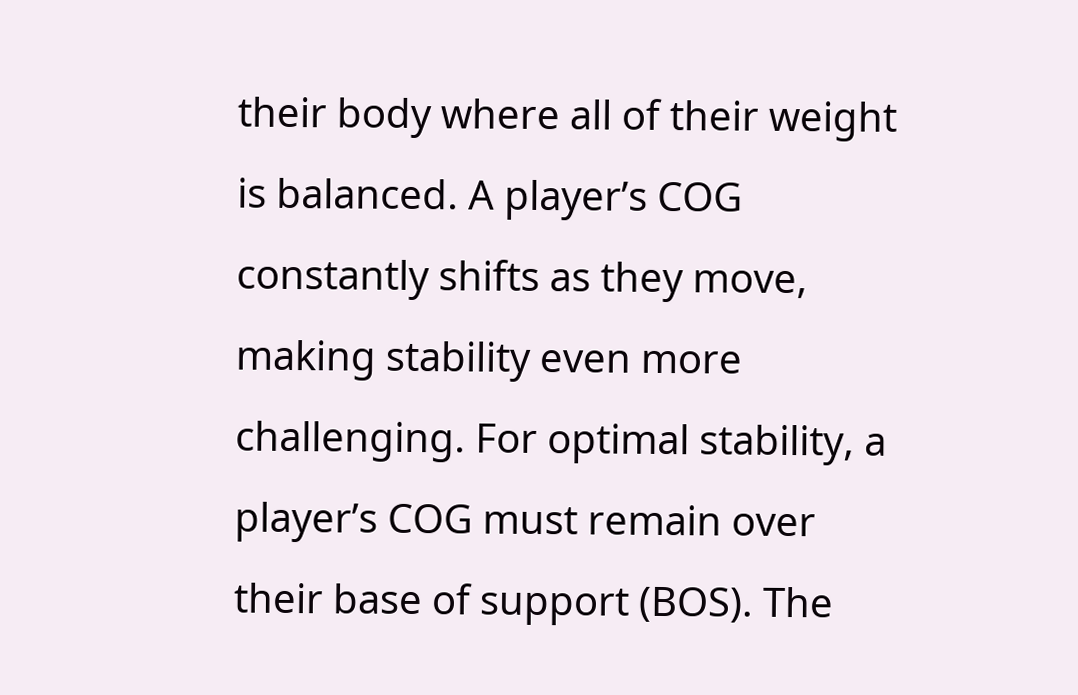their body where all of their weight is balanced. A player’s COG constantly shifts as they move, making stability even more challenging. For optimal stability, a player’s COG must remain over their base of support (BOS). The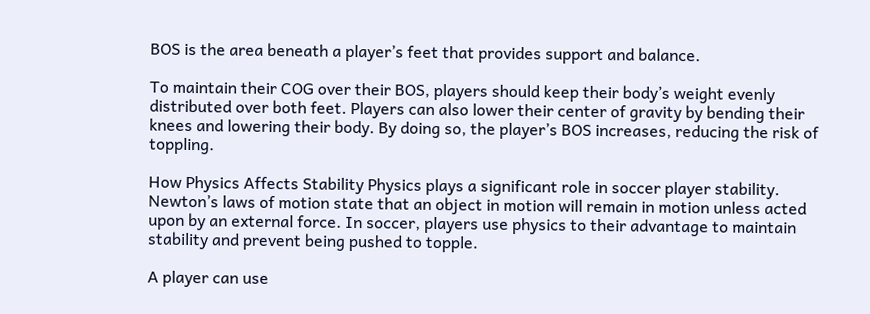BOS is the area beneath a player’s feet that provides support and balance.

To maintain their COG over their BOS, players should keep their body’s weight evenly distributed over both feet. Players can also lower their center of gravity by bending their knees and lowering their body. By doing so, the player’s BOS increases, reducing the risk of toppling.

How Physics Affects Stability Physics plays a significant role in soccer player stability. Newton’s laws of motion state that an object in motion will remain in motion unless acted upon by an external force. In soccer, players use physics to their advantage to maintain stability and prevent being pushed to topple.

A player can use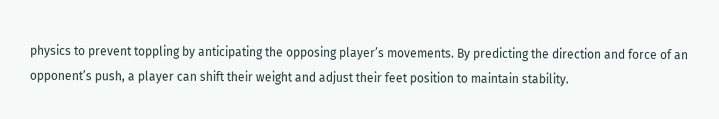physics to prevent toppling by anticipating the opposing player’s movements. By predicting the direction and force of an opponent’s push, a player can shift their weight and adjust their feet position to maintain stability.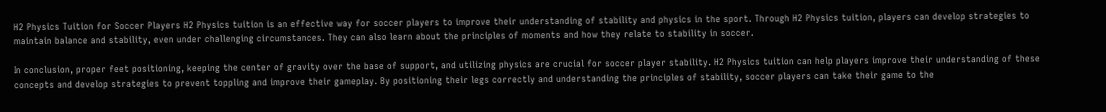H2 Physics Tuition for Soccer Players H2 Physics tuition is an effective way for soccer players to improve their understanding of stability and physics in the sport. Through H2 Physics tuition, players can develop strategies to maintain balance and stability, even under challenging circumstances. They can also learn about the principles of moments and how they relate to stability in soccer.

In conclusion, proper feet positioning, keeping the center of gravity over the base of support, and utilizing physics are crucial for soccer player stability. H2 Physics tuition can help players improve their understanding of these concepts and develop strategies to prevent toppling and improve their gameplay. By positioning their legs correctly and understanding the principles of stability, soccer players can take their game to the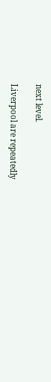next level.

Liverpool are repeatedly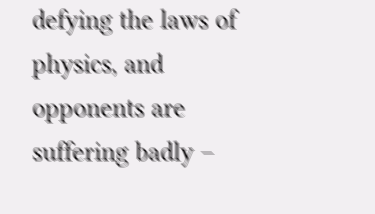defying the laws of physics, and opponents are suffering badly –